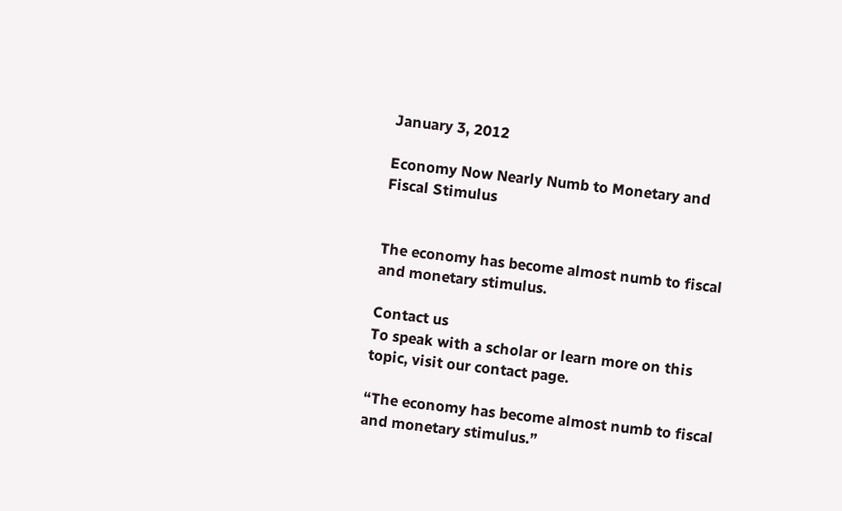January 3, 2012

Economy Now Nearly Numb to Monetary and Fiscal Stimulus


The economy has become almost numb to fiscal and monetary stimulus.

Contact us
To speak with a scholar or learn more on this topic, visit our contact page.

“The economy has become almost numb to fiscal and monetary stimulus.”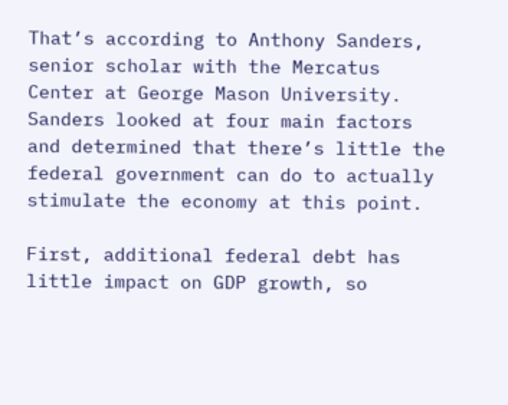That’s according to Anthony Sanders, senior scholar with the Mercatus Center at George Mason University. Sanders looked at four main factors and determined that there’s little the federal government can do to actually stimulate the economy at this point.

First, additional federal debt has little impact on GDP growth, so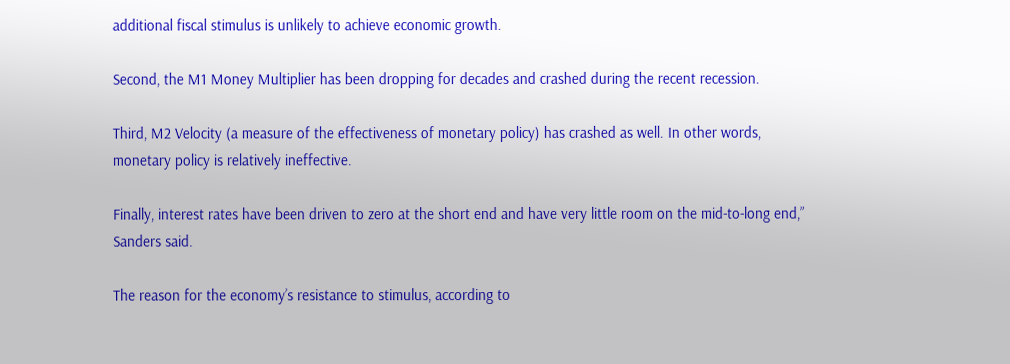additional fiscal stimulus is unlikely to achieve economic growth.

Second, the M1 Money Multiplier has been dropping for decades and crashed during the recent recession.

Third, M2 Velocity (a measure of the effectiveness of monetary policy) has crashed as well. In other words, monetary policy is relatively ineffective.

Finally, interest rates have been driven to zero at the short end and have very little room on the mid-to-long end,” Sanders said.

The reason for the economy’s resistance to stimulus, according to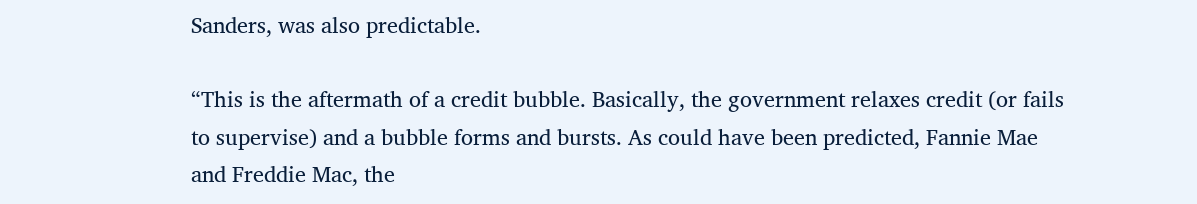Sanders, was also predictable.

“This is the aftermath of a credit bubble. Basically, the government relaxes credit (or fails to supervise) and a bubble forms and bursts. As could have been predicted, Fannie Mae and Freddie Mac, the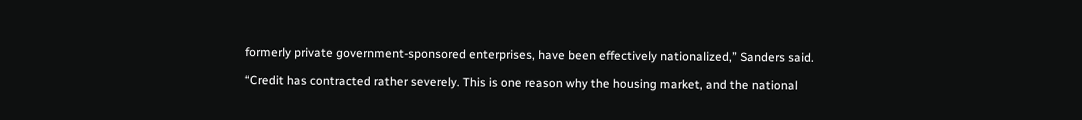formerly private government-sponsored enterprises, have been effectively nationalized,” Sanders said.

“Credit has contracted rather severely. This is one reason why the housing market, and the national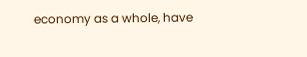economy as a whole, have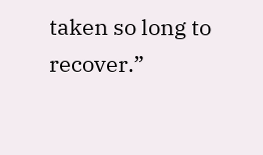taken so long to recover.”